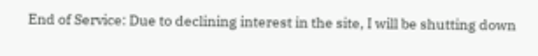End of Service: Due to declining interest in the site, I will be shutting down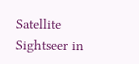Satellite Sightseer in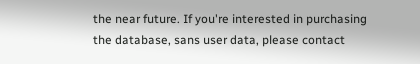the near future. If you're interested in purchasing the database, sans user data, please contact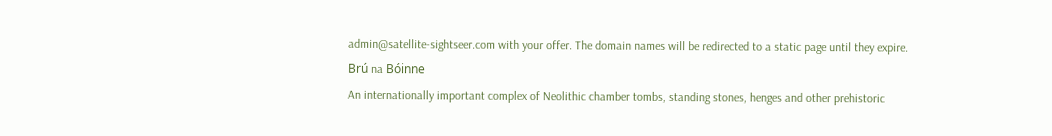admin@satellite-sightseer.com with your offer. The domain names will be redirected to a static page until they expire.
Brú na Bóinne
An internationally important complex of Neolithic chamber tombs, standing stones, henges and other prehistoric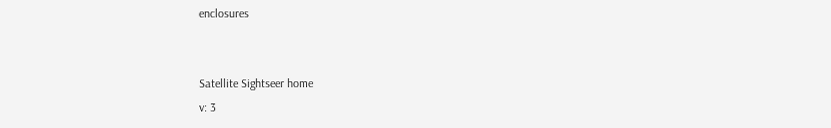enclosures


Satellite Sightseer home
v: 3